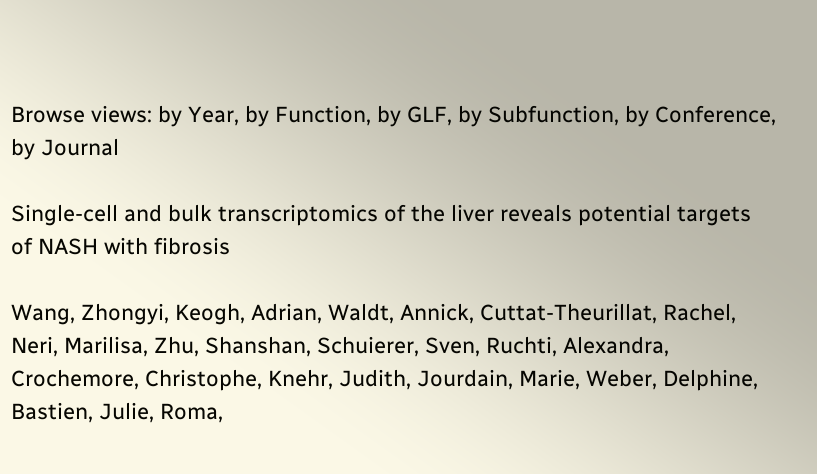Browse views: by Year, by Function, by GLF, by Subfunction, by Conference, by Journal

Single-cell and bulk transcriptomics of the liver reveals potential targets of NASH with fibrosis

Wang, Zhongyi, Keogh, Adrian, Waldt, Annick, Cuttat-Theurillat, Rachel, Neri, Marilisa, Zhu, Shanshan, Schuierer, Sven, Ruchti, Alexandra, Crochemore, Christophe, Knehr, Judith, Jourdain, Marie, Weber, Delphine, Bastien, Julie, Roma,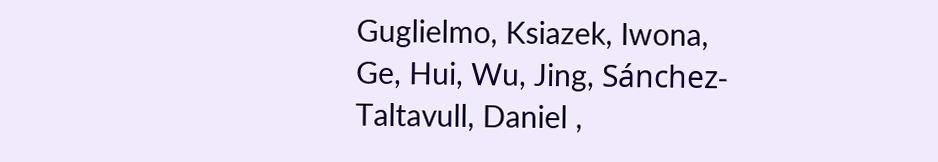Guglielmo, Ksiazek, Iwona, Ge, Hui, Wu, Jing, Sánchez-Taltavull, Daniel ,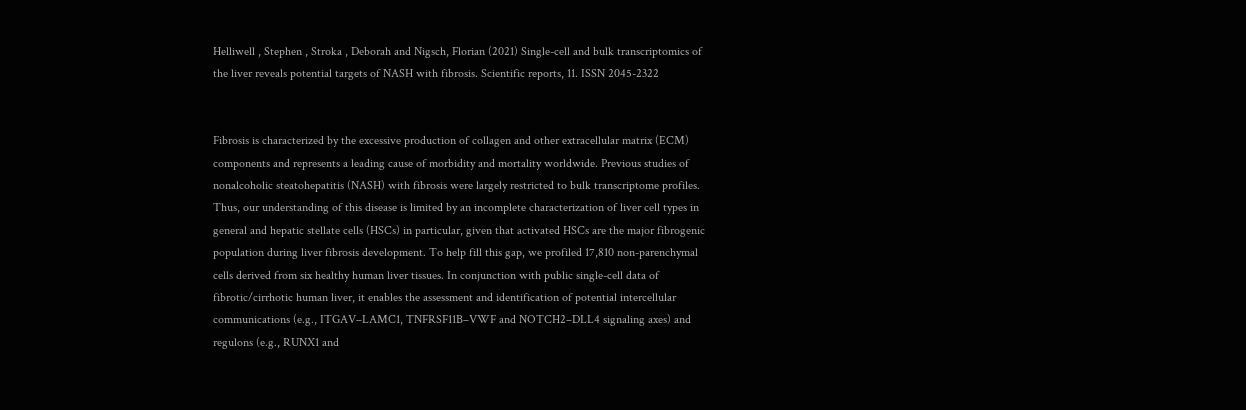Helliwell , Stephen , Stroka , Deborah and Nigsch, Florian (2021) Single-cell and bulk transcriptomics of the liver reveals potential targets of NASH with fibrosis. Scientific reports, 11. ISSN 2045-2322


Fibrosis is characterized by the excessive production of collagen and other extracellular matrix (ECM) components and represents a leading cause of morbidity and mortality worldwide. Previous studies of nonalcoholic steatohepatitis (NASH) with fibrosis were largely restricted to bulk transcriptome profiles. Thus, our understanding of this disease is limited by an incomplete characterization of liver cell types in general and hepatic stellate cells (HSCs) in particular, given that activated HSCs are the major fibrogenic population during liver fibrosis development. To help fill this gap, we profiled 17,810 non-parenchymal cells derived from six healthy human liver tissues. In conjunction with public single-cell data of fibrotic/cirrhotic human liver, it enables the assessment and identification of potential intercellular communications (e.g., ITGAV–LAMC1, TNFRSF11B–VWF and NOTCH2–DLL4 signaling axes) and regulons (e.g., RUNX1 and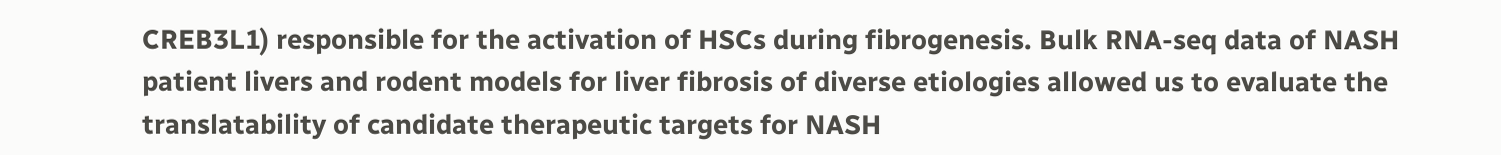CREB3L1) responsible for the activation of HSCs during fibrogenesis. Bulk RNA-seq data of NASH patient livers and rodent models for liver fibrosis of diverse etiologies allowed us to evaluate the translatability of candidate therapeutic targets for NASH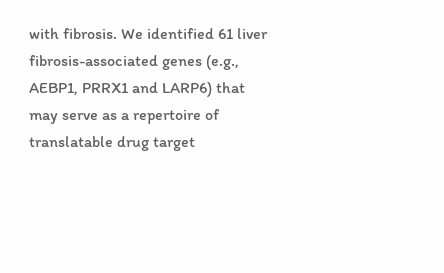with fibrosis. We identified 61 liver fibrosis-associated genes (e.g., AEBP1, PRRX1 and LARP6) that may serve as a repertoire of translatable drug target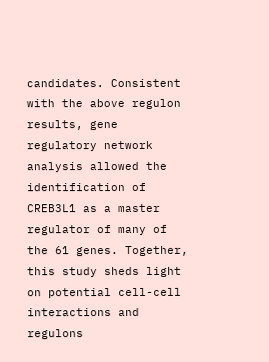candidates. Consistent with the above regulon results, gene regulatory network analysis allowed the identification of CREB3L1 as a master regulator of many of the 61 genes. Together, this study sheds light on potential cell-cell interactions and regulons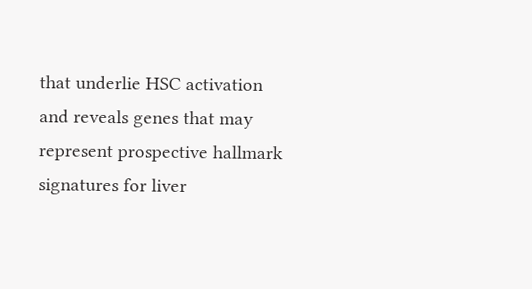that underlie HSC activation and reveals genes that may represent prospective hallmark signatures for liver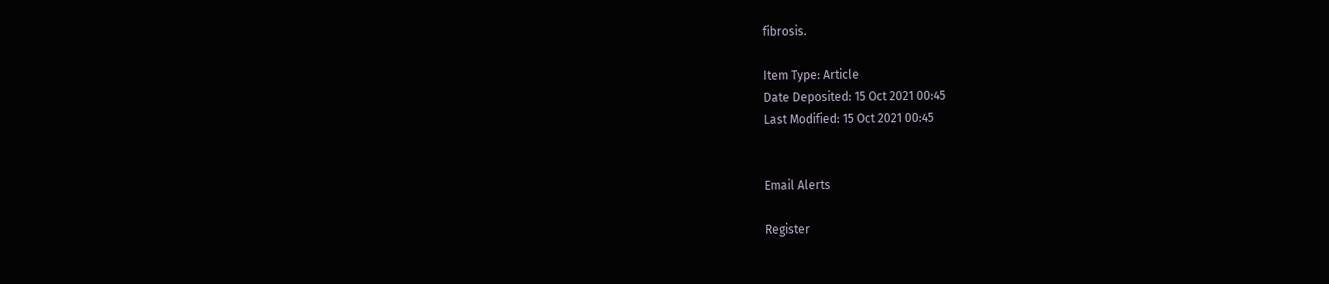fibrosis.

Item Type: Article
Date Deposited: 15 Oct 2021 00:45
Last Modified: 15 Oct 2021 00:45


Email Alerts

Register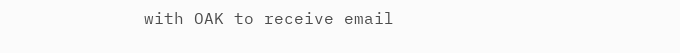with OAK to receive email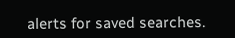alerts for saved searches.